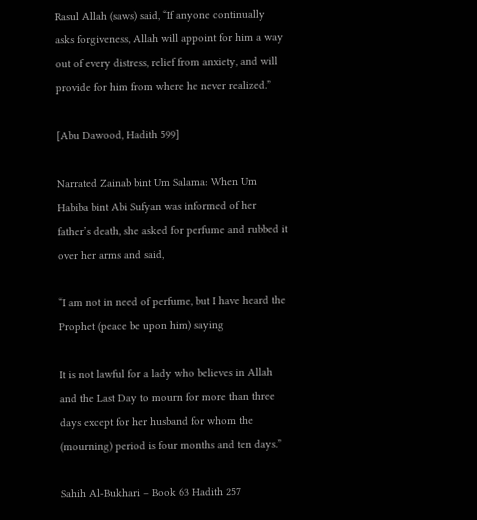Rasul Allah (saws) said, “If anyone continually asks forgiveness, Allah will appoint for him a way out of every distress, relief from anxiety, and will provide for him from where he never realized.”

[Abu Dawood, Hadith 599]

Narrated Zainab bint Um Salama: When Um Habiba bint Abi Sufyan was informed of her father’s death, she asked for perfume and rubbed it over her arms and said,

“I am not in need of perfume, but I have heard the Prophet (peace be upon him) saying

It is not lawful for a lady who believes in Allah and the Last Day to mourn for more than three days except for her husband for whom the (mourning) period is four months and ten days.”

Sahih Al-Bukhari – Book 63 Hadith 257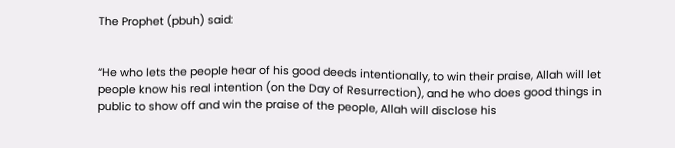The Prophet (pbuh) said:


“He who lets the people hear of his good deeds intentionally, to win their praise, Allah will let people know his real intention (on the Day of Resurrection), and he who does good things in public to show off and win the praise of the people, Allah will disclose his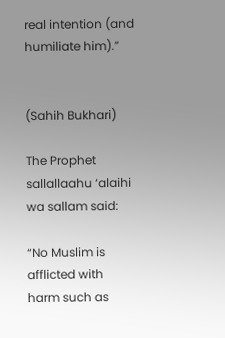real intention (and humiliate him).”


(Sahih Bukhari)

The Prophet sallallaahu ‘alaihi wa sallam said:

“No Muslim is afflicted with harm such as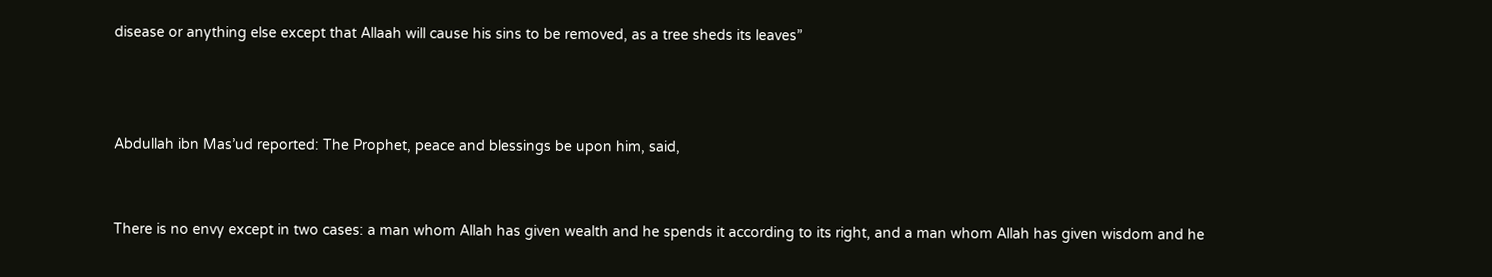disease or anything else except that Allaah will cause his sins to be removed, as a tree sheds its leaves”



Abdullah ibn Mas’ud reported: The Prophet, peace and blessings be upon him, said,


There is no envy except in two cases: a man whom Allah has given wealth and he spends it according to its right, and a man whom Allah has given wisdom and he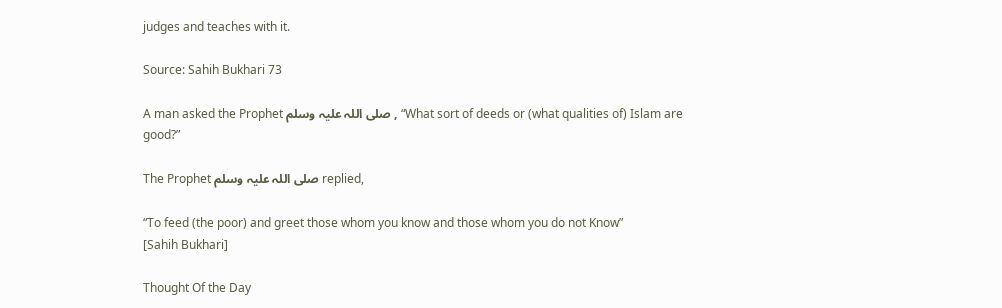judges and teaches with it.

Source: Sahih Bukhari 73

A man asked the Prophet صلی اللہ علیہ وسلم , “What sort of deeds or (what qualities of) Islam are good?”

The Prophet صلی اللہ علیہ وسلم replied,

“To feed (the poor) and greet those whom you know and those whom you do not Know”
[Sahih Bukhari]

Thought Of the Day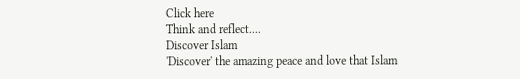Click here
Think and reflect....
Discover Islam
'Discover' the amazing peace and love that Islam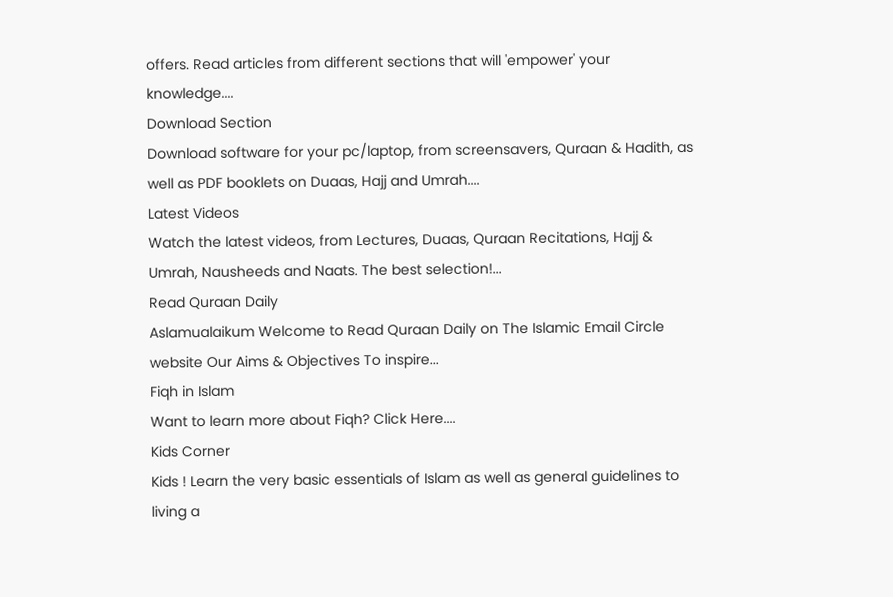offers. Read articles from different sections that will 'empower' your knowledge....
Download Section
Download software for your pc/laptop, from screensavers, Quraan & Hadith, as well as PDF booklets on Duaas, Hajj and Umrah....
Latest Videos
Watch the latest videos, from Lectures, Duaas, Quraan Recitations, Hajj & Umrah, Nausheeds and Naats. The best selection!...
Read Quraan Daily
Aslamualaikum Welcome to Read Quraan Daily on The Islamic Email Circle website Our Aims & Objectives To inspire...
Fiqh in Islam
Want to learn more about Fiqh? Click Here....
Kids Corner
Kids ! Learn the very basic essentials of Islam as well as general guidelines to living a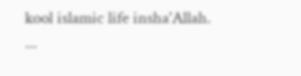kool islamic life insha'Allah. ...